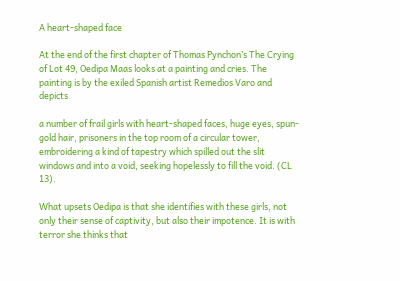A heart-shaped face

At the end of the first chapter of Thomas Pynchon’s The Crying of Lot 49, Oedipa Maas looks at a painting and cries. The painting is by the exiled Spanish artist Remedios Varo and depicts

a number of frail girls with heart-shaped faces, huge eyes, spun-gold hair, prisoners in the top room of a circular tower, embroidering a kind of tapestry which spilled out the slit windows and into a void, seeking hopelessly to fill the void. (CL 13).

What upsets Oedipa is that she identifies with these girls, not only their sense of captivity, but also their impotence. It is with terror she thinks that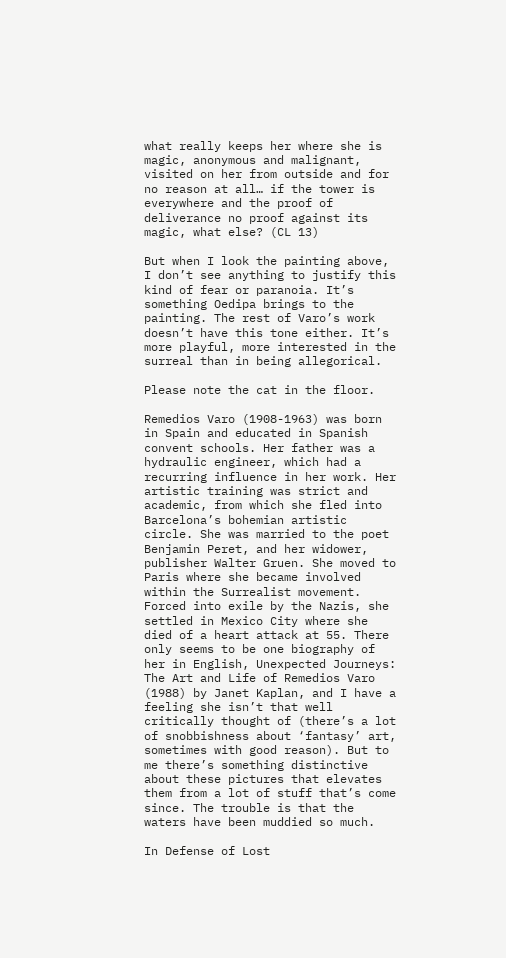what really keeps her where she is magic, anonymous and malignant, visited on her from outside and for no reason at all… if the tower is everywhere and the proof of deliverance no proof against its magic, what else? (CL 13)

But when I look the painting above, I don’t see anything to justify this kind of fear or paranoia. It’s something Oedipa brings to the painting. The rest of Varo’s work doesn’t have this tone either. It’s more playful, more interested in the surreal than in being allegorical.

Please note the cat in the floor.

Remedios Varo (1908-1963) was born in Spain and educated in Spanish convent schools. Her father was a hydraulic engineer, which had a recurring influence in her work. Her artistic training was strict and academic, from which she fled into Barcelona’s bohemian artistic circle. She was married to the poet Benjamin Peret, and her widower, publisher Walter Gruen. She moved to Paris where she became involved within the Surrealist movement. Forced into exile by the Nazis, she settled in Mexico City where she died of a heart attack at 55. There only seems to be one biography of her in English, Unexpected Journeys: The Art and Life of Remedios Varo (1988) by Janet Kaplan, and I have a feeling she isn’t that well critically thought of (there’s a lot of snobbishness about ‘fantasy’ art, sometimes with good reason). But to me there’s something distinctive about these pictures that elevates them from a lot of stuff that’s come since. The trouble is that the waters have been muddied so much.

In Defense of Lost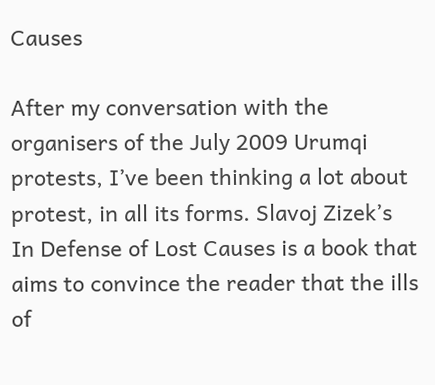Causes

After my conversation with the organisers of the July 2009 Urumqi protests, I’ve been thinking a lot about protest, in all its forms. Slavoj Zizek’s In Defense of Lost Causes is a book that aims to convince the reader that the ills of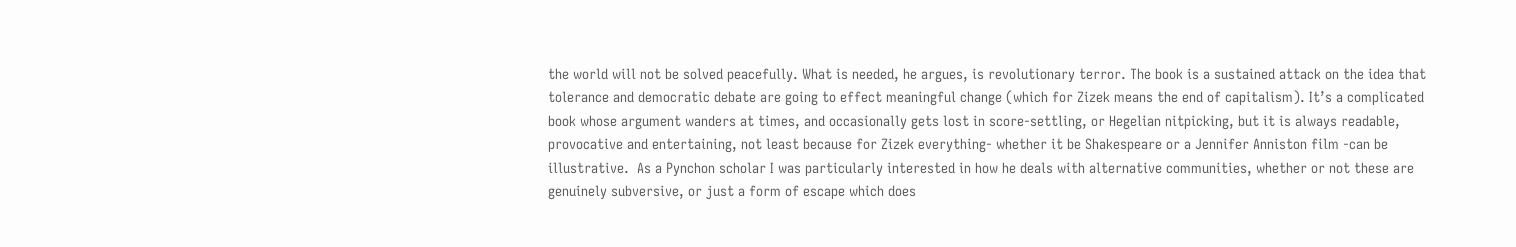the world will not be solved peacefully. What is needed, he argues, is revolutionary terror. The book is a sustained attack on the idea that tolerance and democratic debate are going to effect meaningful change (which for Zizek means the end of capitalism). It’s a complicated book whose argument wanders at times, and occasionally gets lost in score-settling, or Hegelian nitpicking, but it is always readable, provocative and entertaining, not least because for Zizek everything- whether it be Shakespeare or a Jennifer Anniston film -can be illustrative.  As a Pynchon scholar I was particularly interested in how he deals with alternative communities, whether or not these are genuinely subversive, or just a form of escape which does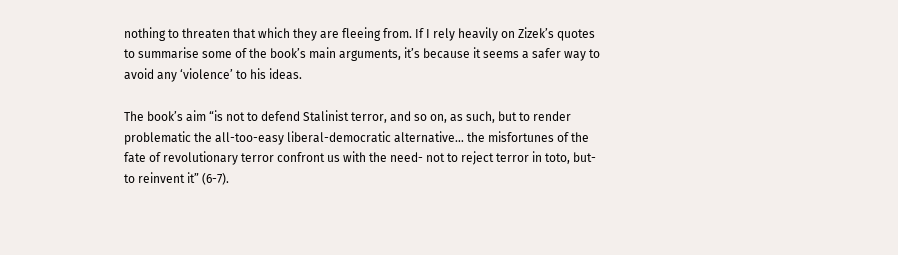nothing to threaten that which they are fleeing from. If I rely heavily on Zizek’s quotes to summarise some of the book’s main arguments, it’s because it seems a safer way to avoid any ‘violence’ to his ideas.

The book’s aim “is not to defend Stalinist terror, and so on, as such, but to render problematic the all-too-easy liberal-democratic alternative… the misfortunes of the fate of revolutionary terror confront us with the need- not to reject terror in toto, but- to reinvent it” (6-7).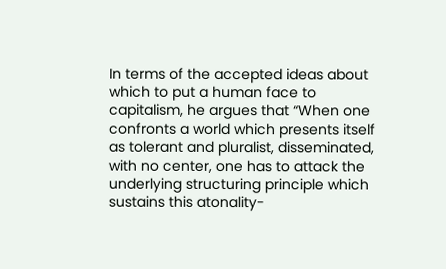In terms of the accepted ideas about which to put a human face to capitalism, he argues that “When one confronts a world which presents itself as tolerant and pluralist, disseminated, with no center, one has to attack the underlying structuring principle which sustains this atonality-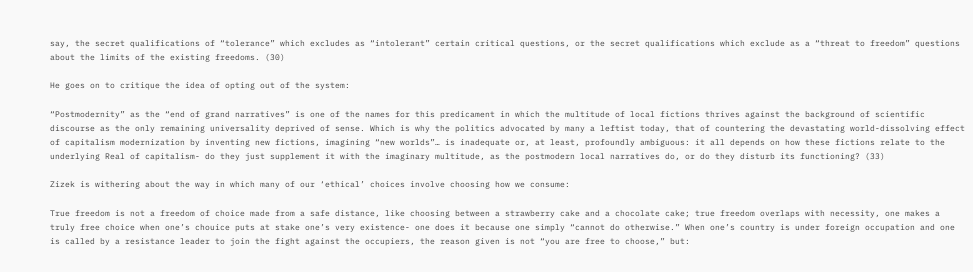say, the secret qualifications of “tolerance” which excludes as “intolerant” certain critical questions, or the secret qualifications which exclude as a “threat to freedom” questions about the limits of the existing freedoms. (30)

He goes on to critique the idea of opting out of the system:

“Postmodernity” as the “end of grand narratives” is one of the names for this predicament in which the multitude of local fictions thrives against the background of scientific discourse as the only remaining universality deprived of sense. Which is why the politics advocated by many a leftist today, that of countering the devastating world-dissolving effect of capitalism modernization by inventing new fictions, imagining “new worlds”… is inadequate or, at least, profoundly ambiguous: it all depends on how these fictions relate to the underlying Real of capitalism- do they just supplement it with the imaginary multitude, as the postmodern local narratives do, or do they disturb its functioning? (33)

Zizek is withering about the way in which many of our ‘ethical’ choices involve choosing how we consume:

True freedom is not a freedom of choice made from a safe distance, like choosing between a strawberry cake and a chocolate cake; true freedom overlaps with necessity, one makes a truly free choice when one’s chouice puts at stake one’s very existence- one does it because one simply “cannot do otherwise.” When one’s country is under foreign occupation and one is called by a resistance leader to join the fight against the occupiers, the reason given is not “you are free to choose,” but: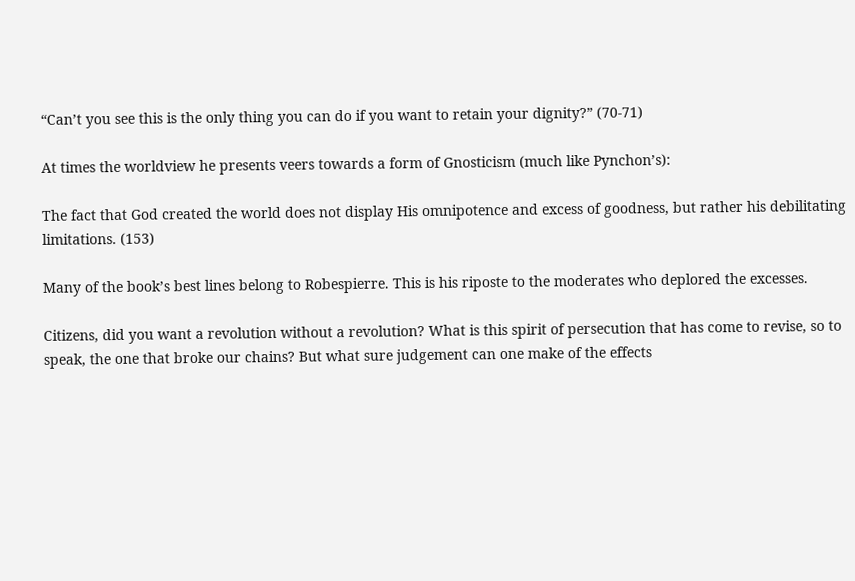“Can’t you see this is the only thing you can do if you want to retain your dignity?” (70-71)

At times the worldview he presents veers towards a form of Gnosticism (much like Pynchon’s):

The fact that God created the world does not display His omnipotence and excess of goodness, but rather his debilitating limitations. (153)

Many of the book’s best lines belong to Robespierre. This is his riposte to the moderates who deplored the excesses.

Citizens, did you want a revolution without a revolution? What is this spirit of persecution that has come to revise, so to speak, the one that broke our chains? But what sure judgement can one make of the effects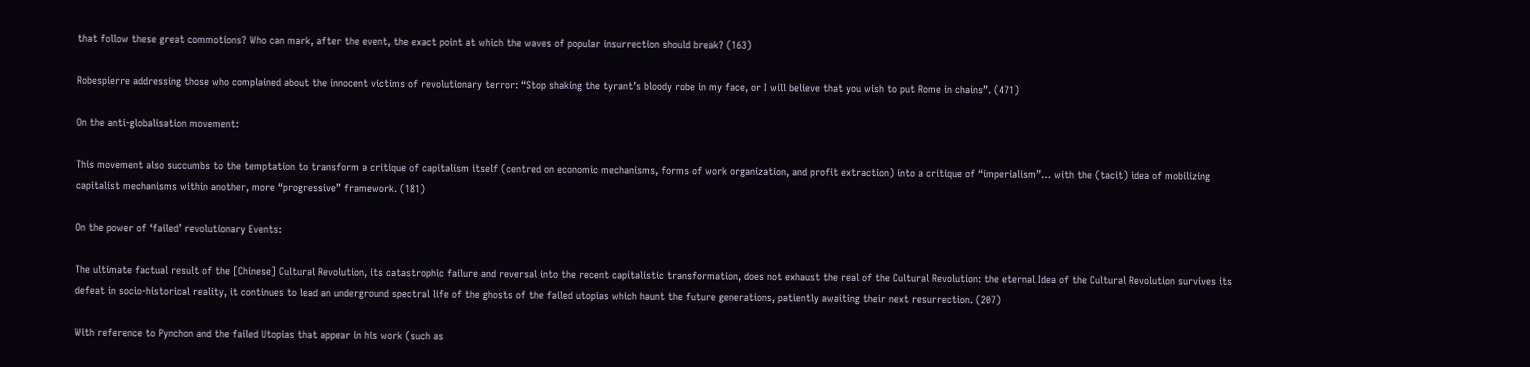that follow these great commotions? Who can mark, after the event, the exact point at which the waves of popular insurrection should break? (163)

Robespierre addressing those who complained about the innocent victims of revolutionary terror: “Stop shaking the tyrant’s bloody robe in my face, or I will believe that you wish to put Rome in chains”. (471)

On the anti-globalisation movement:

This movement also succumbs to the temptation to transform a critique of capitalism itself (centred on economic mechanisms, forms of work organization, and profit extraction) into a critique of “imperialism”… with the (tacit) idea of mobilizing capitalist mechanisms within another, more “progressive” framework. (181)

On the power of ‘failed’ revolutionary Events:

The ultimate factual result of the [Chinese] Cultural Revolution, its catastrophic failure and reversal into the recent capitalistic transformation, does not exhaust the real of the Cultural Revolution: the eternal Idea of the Cultural Revolution survives its defeat in socio-historical reality, it continues to lead an underground spectral life of the ghosts of the failed utopias which haunt the future generations, patiently awaiting their next resurrection. (207)

With reference to Pynchon and the failed Utopias that appear in his work (such as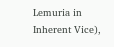Lemuria in Inherent Vice),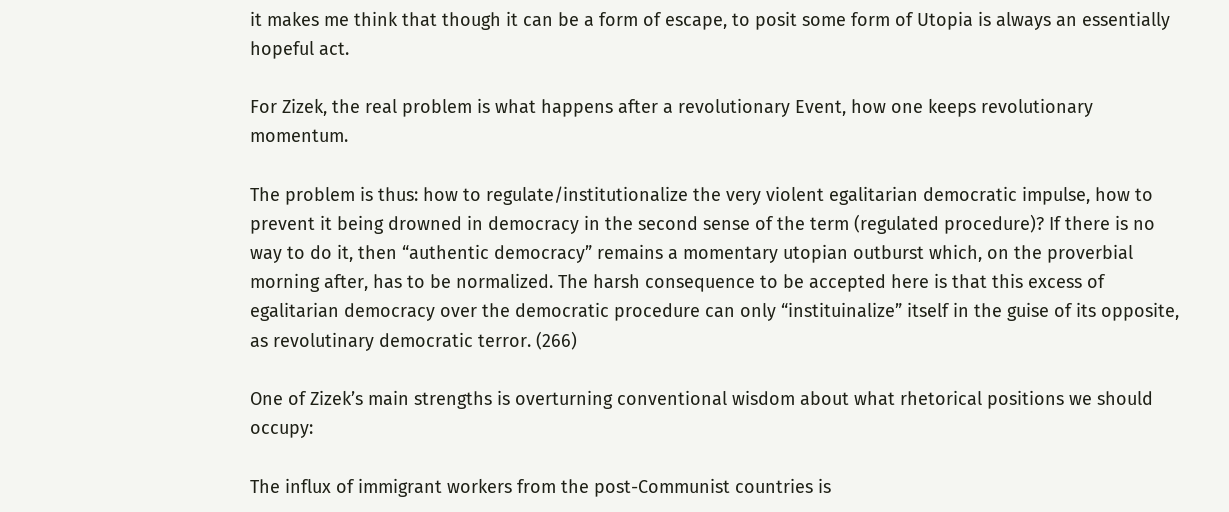it makes me think that though it can be a form of escape, to posit some form of Utopia is always an essentially hopeful act.

For Zizek, the real problem is what happens after a revolutionary Event, how one keeps revolutionary momentum.

The problem is thus: how to regulate/institutionalize the very violent egalitarian democratic impulse, how to prevent it being drowned in democracy in the second sense of the term (regulated procedure)? If there is no way to do it, then “authentic democracy” remains a momentary utopian outburst which, on the proverbial morning after, has to be normalized. The harsh consequence to be accepted here is that this excess of egalitarian democracy over the democratic procedure can only “instituinalize” itself in the guise of its opposite, as revolutinary democratic terror. (266)

One of Zizek’s main strengths is overturning conventional wisdom about what rhetorical positions we should occupy:

The influx of immigrant workers from the post-Communist countries is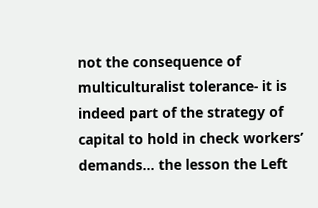not the consequence of multiculturalist tolerance- it is indeed part of the strategy of capital to hold in check workers’ demands… the lesson the Left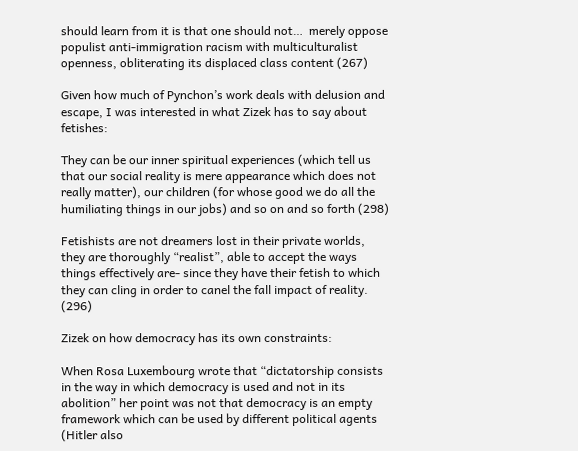should learn from it is that one should not…  merely oppose populist anti-immigration racism with multiculturalist openness, obliterating its displaced class content (267)

Given how much of Pynchon’s work deals with delusion and escape, I was interested in what Zizek has to say about fetishes:

They can be our inner spiritual experiences (which tell us that our social reality is mere appearance which does not really matter), our children (for whose good we do all the humiliating things in our jobs) and so on and so forth (298)

Fetishists are not dreamers lost in their private worlds, they are thoroughly “realist”, able to accept the ways things effectively are- since they have their fetish to which they can cling in order to canel the fall impact of reality. (296)

Zizek on how democracy has its own constraints:

When Rosa Luxembourg wrote that “dictatorship consists in the way in which democracy is used and not in its abolition” her point was not that democracy is an empty framework which can be used by different political agents (Hitler also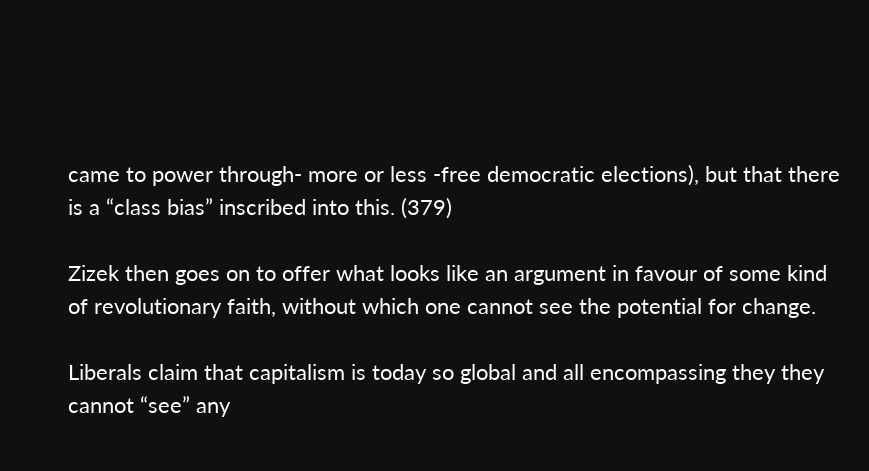came to power through- more or less -free democratic elections), but that there is a “class bias” inscribed into this. (379)

Zizek then goes on to offer what looks like an argument in favour of some kind of revolutionary faith, without which one cannot see the potential for change.

Liberals claim that capitalism is today so global and all encompassing they they cannot “see” any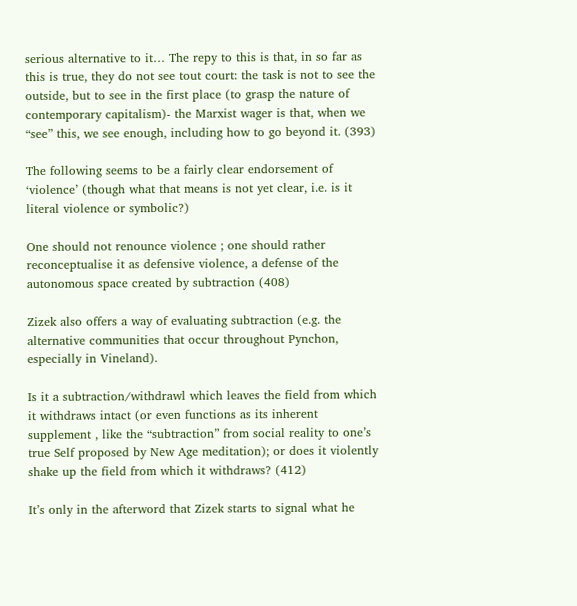serious alternative to it… The repy to this is that, in so far as this is true, they do not see tout court: the task is not to see the outside, but to see in the first place (to grasp the nature of contemporary capitalism)- the Marxist wager is that, when we “see” this, we see enough, including how to go beyond it. (393)

The following seems to be a fairly clear endorsement of ‘violence’ (though what that means is not yet clear, i.e. is it literal violence or symbolic?)

One should not renounce violence ; one should rather reconceptualise it as defensive violence, a defense of the autonomous space created by subtraction (408)

Zizek also offers a way of evaluating subtraction (e.g. the alternative communities that occur throughout Pynchon, especially in Vineland).

Is it a subtraction/withdrawl which leaves the field from which it withdraws intact (or even functions as its inherent supplement , like the “subtraction” from social reality to one’s true Self proposed by New Age meditation); or does it violently shake up the field from which it withdraws? (412)

It’s only in the afterword that Zizek starts to signal what he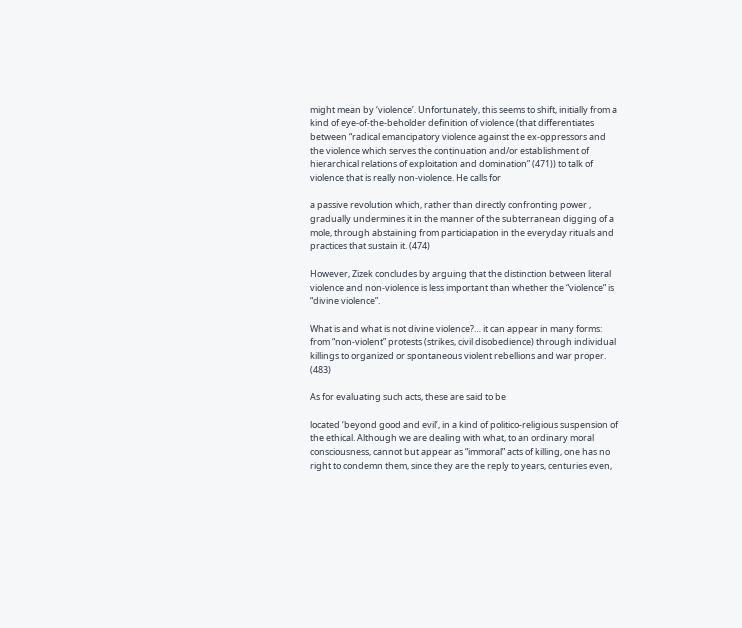might mean by ‘violence’. Unfortunately, this seems to shift, initially from a kind of eye-of-the-beholder definition of violence (that differentiates between “radical emancipatory violence against the ex-oppressors and the violence which serves the continuation and/or establishment of hierarchical relations of exploitation and domination” (471)) to talk of violence that is really non-violence. He calls for

a passive revolution which, rather than directly confronting power , gradually undermines it in the manner of the subterranean digging of a mole, through abstaining from particiapation in the everyday rituals and practices that sustain it. (474)

However, Zizek concludes by arguing that the distinction between literal violence and non-violence is less important than whether the “violence” is “divine violence”.

What is and what is not divine violence?… it can appear in many forms: from “non-violent” protests (strikes, civil disobedience) through individual killings to organized or spontaneous violent rebellions and war proper. (483)

As for evaluating such acts, these are said to be

located ‘beyond good and evil’, in a kind of politico-religious suspension of the ethical. Although we are dealing with what, to an ordinary moral consciousness, cannot but appear as “immoral” acts of killing, one has no right to condemn them, since they are the reply to years, centuries even,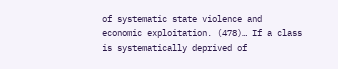of systematic state violence and economic exploitation. (478)… If a class is systematically deprived of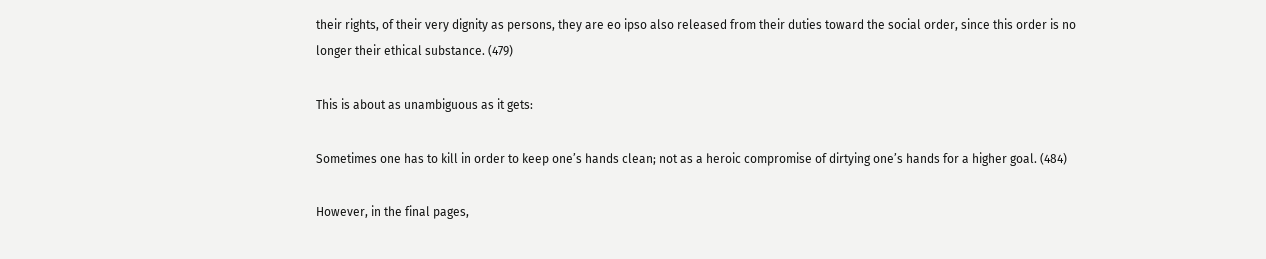their rights, of their very dignity as persons, they are eo ipso also released from their duties toward the social order, since this order is no longer their ethical substance. (479)

This is about as unambiguous as it gets:

Sometimes one has to kill in order to keep one’s hands clean; not as a heroic compromise of dirtying one’s hands for a higher goal. (484)

However, in the final pages,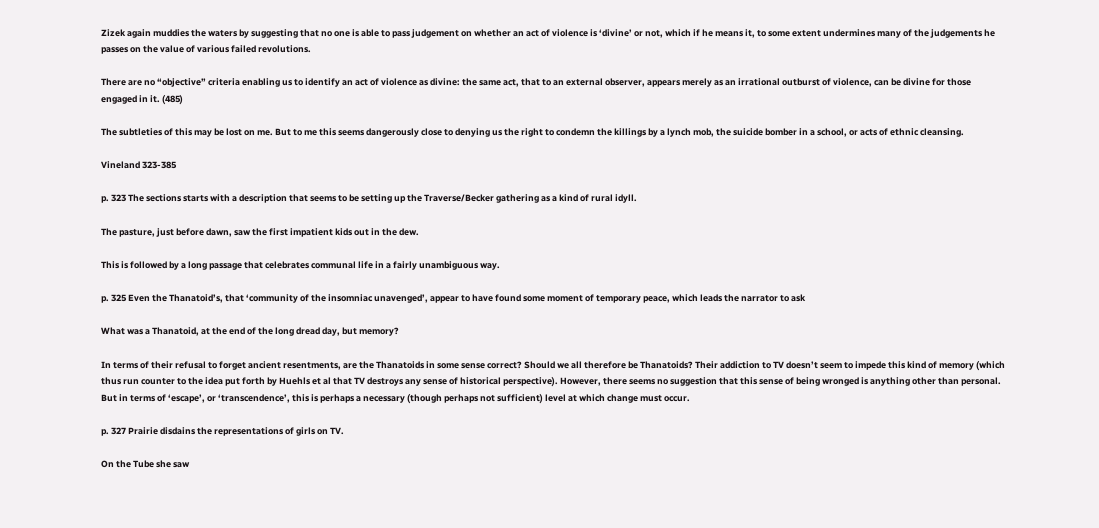Zizek again muddies the waters by suggesting that no one is able to pass judgement on whether an act of violence is ‘divine’ or not, which if he means it, to some extent undermines many of the judgements he passes on the value of various failed revolutions.

There are no “objective” criteria enabling us to identify an act of violence as divine: the same act, that to an external observer, appears merely as an irrational outburst of violence, can be divine for those engaged in it. (485)

The subtleties of this may be lost on me. But to me this seems dangerously close to denying us the right to condemn the killings by a lynch mob, the suicide bomber in a school, or acts of ethnic cleansing.

Vineland 323-385

p. 323 The sections starts with a description that seems to be setting up the Traverse/Becker gathering as a kind of rural idyll.

The pasture, just before dawn, saw the first impatient kids out in the dew.

This is followed by a long passage that celebrates communal life in a fairly unambiguous way.

p. 325 Even the Thanatoid’s, that ‘community of the insomniac unavenged’, appear to have found some moment of temporary peace, which leads the narrator to ask

What was a Thanatoid, at the end of the long dread day, but memory?

In terms of their refusal to forget ancient resentments, are the Thanatoids in some sense correct? Should we all therefore be Thanatoids? Their addiction to TV doesn’t seem to impede this kind of memory (which thus run counter to the idea put forth by Huehls et al that TV destroys any sense of historical perspective). However, there seems no suggestion that this sense of being wronged is anything other than personal. But in terms of ‘escape’, or ‘transcendence’, this is perhaps a necessary (though perhaps not sufficient) level at which change must occur.

p. 327 Prairie disdains the representations of girls on TV.

On the Tube she saw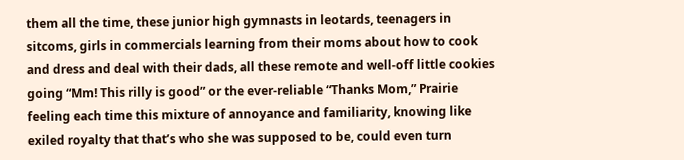them all the time, these junior high gymnasts in leotards, teenagers in sitcoms, girls in commercials learning from their moms about how to cook and dress and deal with their dads, all these remote and well-off little cookies going “Mm! This rilly is good” or the ever-reliable “Thanks Mom,” Prairie feeling each time this mixture of annoyance and familiarity, knowing like exiled royalty that that’s who she was supposed to be, could even turn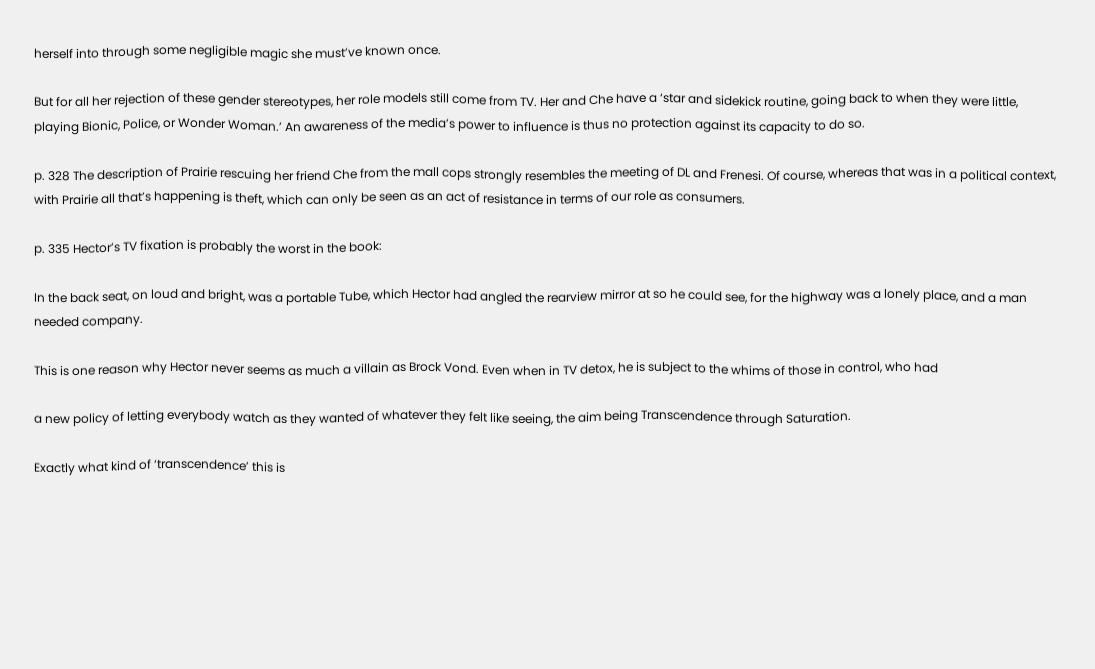herself into through some negligible magic she must’ve known once.

But for all her rejection of these gender stereotypes, her role models still come from TV. Her and Che have a ‘star and sidekick routine, going back to when they were little, playing Bionic, Police, or Wonder Woman.’ An awareness of the media’s power to influence is thus no protection against its capacity to do so.

p. 328 The description of Prairie rescuing her friend Che from the mall cops strongly resembles the meeting of DL and Frenesi. Of course, whereas that was in a political context, with Prairie all that’s happening is theft, which can only be seen as an act of resistance in terms of our role as consumers.

p. 335 Hector’s TV fixation is probably the worst in the book:

In the back seat, on loud and bright, was a portable Tube, which Hector had angled the rearview mirror at so he could see, for the highway was a lonely place, and a man needed company.

This is one reason why Hector never seems as much a villain as Brock Vond. Even when in TV detox, he is subject to the whims of those in control, who had

a new policy of letting everybody watch as they wanted of whatever they felt like seeing, the aim being Transcendence through Saturation.

Exactly what kind of ‘transcendence’ this is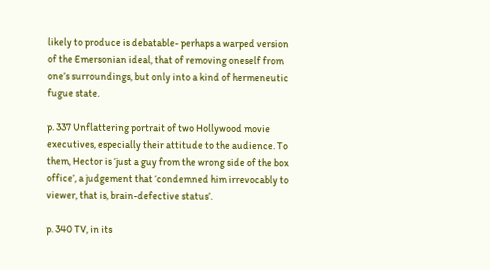likely to produce is debatable- perhaps a warped version of the Emersonian ideal, that of removing oneself from one’s surroundings, but only into a kind of hermeneutic fugue state.

p. 337 Unflattering portrait of two Hollywood movie executives, especially their attitude to the audience. To them, Hector is ‘just a guy from the wrong side of the box office’, a judgement that ‘condemned him irrevocably to viewer, that is, brain-defective status’.

p. 340 TV, in its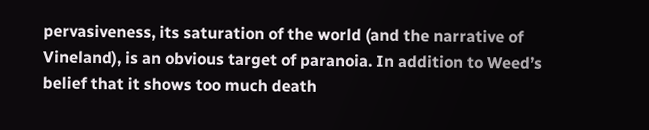pervasiveness, its saturation of the world (and the narrative of Vineland), is an obvious target of paranoia. In addition to Weed’s belief that it shows too much death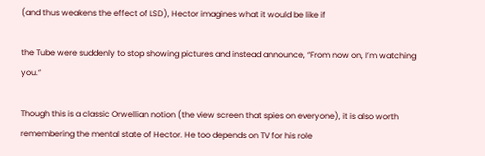(and thus weakens the effect of LSD), Hector imagines what it would be like if

the Tube were suddenly to stop showing pictures and instead announce, “From now on, I’m watching you.”

Though this is a classic Orwellian notion (the view screen that spies on everyone), it is also worth remembering the mental state of Hector. He too depends on TV for his role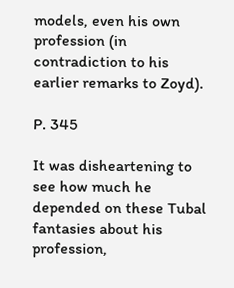models, even his own profession (in contradiction to his earlier remarks to Zoyd).

P. 345

It was disheartening to see how much he depended on these Tubal fantasies about his profession,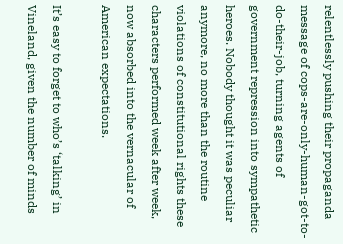relentlessly pushing their propaganda message of cops-are-only-human-got-to-do-their-job, turning agents of government repression into sympathetic heroes. Nobody thought it was peculiar anymore, no more than the routine violations of constitutional rights these characters performed week after week, now absorbed into the vernacular of American expectations.

It’s easy to forget to who’s ‘talking’ in Vineland, given the number of minds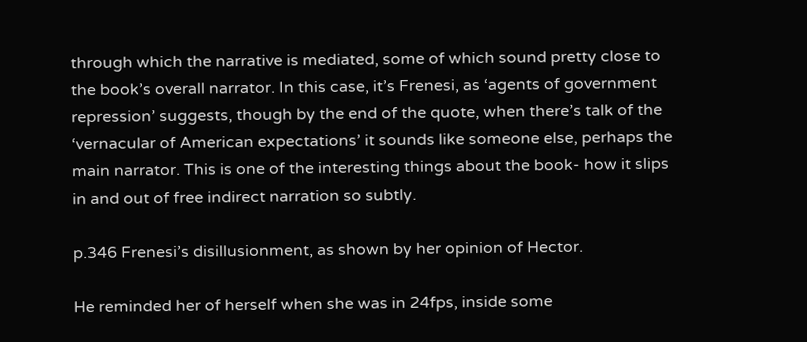through which the narrative is mediated, some of which sound pretty close to the book’s overall narrator. In this case, it’s Frenesi, as ‘agents of government repression’ suggests, though by the end of the quote, when there’s talk of the ‘vernacular of American expectations’ it sounds like someone else, perhaps the main narrator. This is one of the interesting things about the book- how it slips in and out of free indirect narration so subtly.

p.346 Frenesi’s disillusionment, as shown by her opinion of Hector.

He reminded her of herself when she was in 24fps, inside some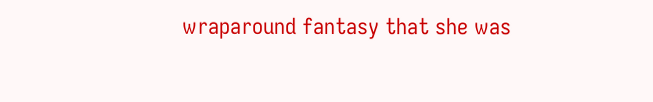wraparound fantasy that she was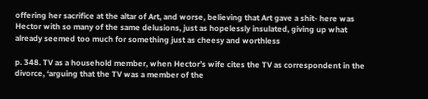offering her sacrifice at the altar of Art, and worse, believing that Art gave a shit- here was Hector with so many of the same delusions, just as hopelessly insulated, giving up what already seemed too much for something just as cheesy and worthless

p. 348. TV as a household member, when Hector’s wife cites the TV as correspondent in the divorce, ‘arguing that the TV was a member of the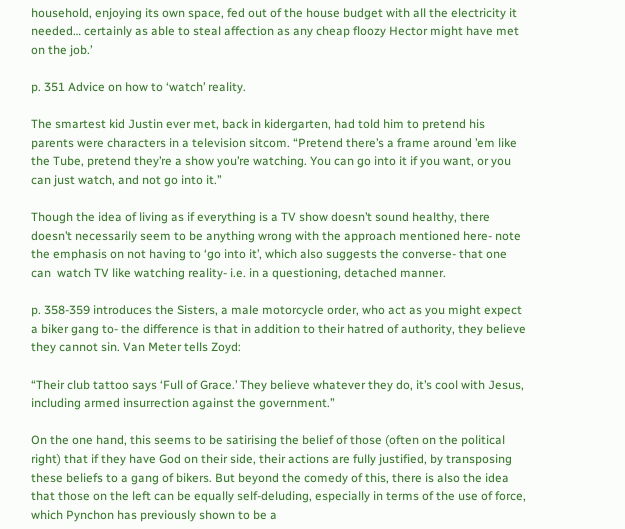household, enjoying its own space, fed out of the house budget with all the electricity it needed… certainly as able to steal affection as any cheap floozy Hector might have met on the job.’

p. 351 Advice on how to ‘watch’ reality.

The smartest kid Justin ever met, back in kidergarten, had told him to pretend his parents were characters in a television sitcom. “Pretend there’s a frame around ’em like the Tube, pretend they’re a show you’re watching. You can go into it if you want, or you can just watch, and not go into it.”

Though the idea of living as if everything is a TV show doesn’t sound healthy, there doesn’t necessarily seem to be anything wrong with the approach mentioned here- note the emphasis on not having to ‘go into it’, which also suggests the converse- that one can  watch TV like watching reality- i.e. in a questioning, detached manner.

p. 358-359 introduces the Sisters, a male motorcycle order, who act as you might expect a biker gang to- the difference is that in addition to their hatred of authority, they believe they cannot sin. Van Meter tells Zoyd:

“Their club tattoo says ‘Full of Grace.’ They believe whatever they do, it’s cool with Jesus, including armed insurrection against the government.”

On the one hand, this seems to be satirising the belief of those (often on the political right) that if they have God on their side, their actions are fully justified, by transposing these beliefs to a gang of bikers. But beyond the comedy of this, there is also the idea that those on the left can be equally self-deluding, especially in terms of the use of force, which Pynchon has previously shown to be a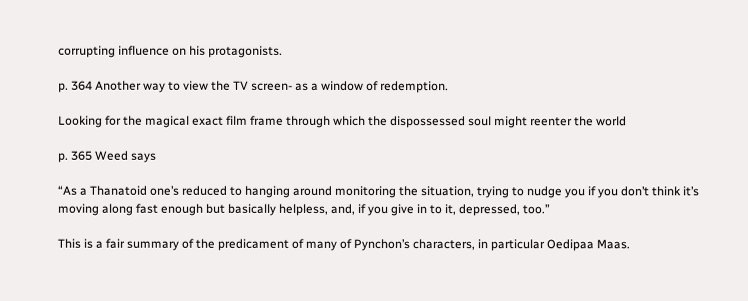corrupting influence on his protagonists.

p. 364 Another way to view the TV screen- as a window of redemption.

Looking for the magical exact film frame through which the dispossessed soul might reenter the world

p. 365 Weed says

“As a Thanatoid one’s reduced to hanging around monitoring the situation, trying to nudge you if you don’t think it’s moving along fast enough but basically helpless, and, if you give in to it, depressed, too.”

This is a fair summary of the predicament of many of Pynchon’s characters, in particular Oedipaa Maas.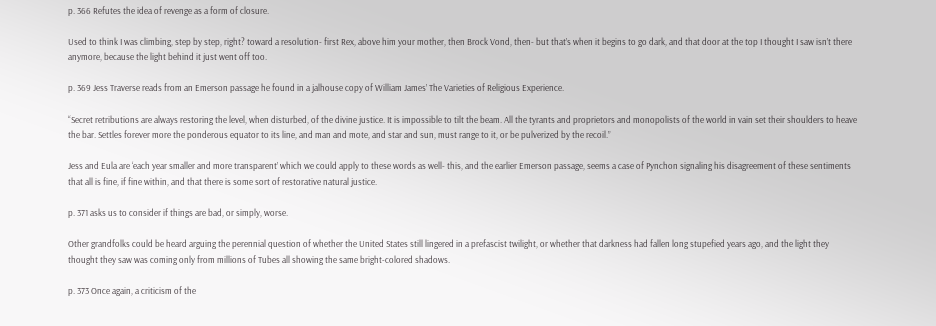p. 366 Refutes the idea of revenge as a form of closure.

Used to think I was climbing, step by step, right? toward a resolution- first Rex, above him your mother, then Brock Vond, then- but that’s when it begins to go dark, and that door at the top I thought I saw isn’t there anymore, because the light behind it just went off too.

p. 369 Jess Traverse reads from an Emerson passage he found in a jalhouse copy of William James’ The Varieties of Religious Experience.

“Secret retributions are always restoring the level, when disturbed, of the divine justice. It is impossible to tilt the beam. All the tyrants and proprietors and monopolists of the world in vain set their shoulders to heave the bar. Settles forever more the ponderous equator to its line, and man and mote, and star and sun, must range to it, or be pulverized by the recoil.”

Jess and Eula are ‘each year smaller and more transparent’ which we could apply to these words as well- this, and the earlier Emerson passage, seems a case of Pynchon signaling his disagreement of these sentiments that all is fine, if fine within, and that there is some sort of restorative natural justice.

p. 371 asks us to consider if things are bad, or simply, worse.

Other grandfolks could be heard arguing the perennial question of whether the United States still lingered in a prefascist twilight, or whether that darkness had fallen long stupefied years ago, and the light they thought they saw was coming only from millions of Tubes all showing the same bright-colored shadows.

p. 373 Once again, a criticism of the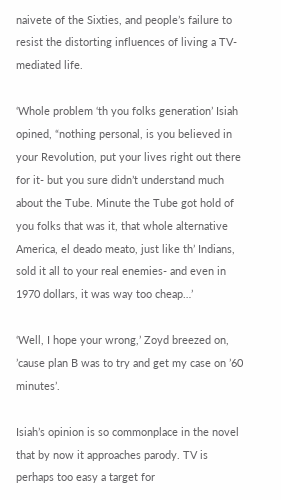naivete of the Sixties, and people’s failure to resist the distorting influences of living a TV-mediated life.

‘Whole problem ‘th you folks generation’ Isiah opined, “nothing personal, is you believed in your Revolution, put your lives right out there for it- but you sure didn’t understand much about the Tube. Minute the Tube got hold of you folks that was it, that whole alternative America, el deado meato, just like th’ Indians, sold it all to your real enemies- and even in 1970 dollars, it was way too cheap…’

‘Well, I hope your wrong,’ Zoyd breezed on, ’cause plan B was to try and get my case on ’60 minutes’.

Isiah’s opinion is so commonplace in the novel that by now it approaches parody. TV is perhaps too easy a target for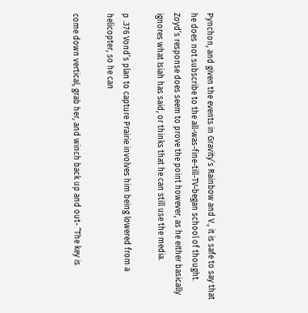Pynchon, and given the events in Gravity’s Rainbow and V., it is safe to say that he does not subscribe to the all-was-fine-till-TV-began school of thought. Zoyd’s response does seem to prove the point however, as he either basically ignores what Isiah has said, or thinks that he can still use the media.

p .376 Vond’s plan to capture Prairie involves him being lowered from a helicopter, so he can

come down vertical, grab her, and winch back up and out- “The key is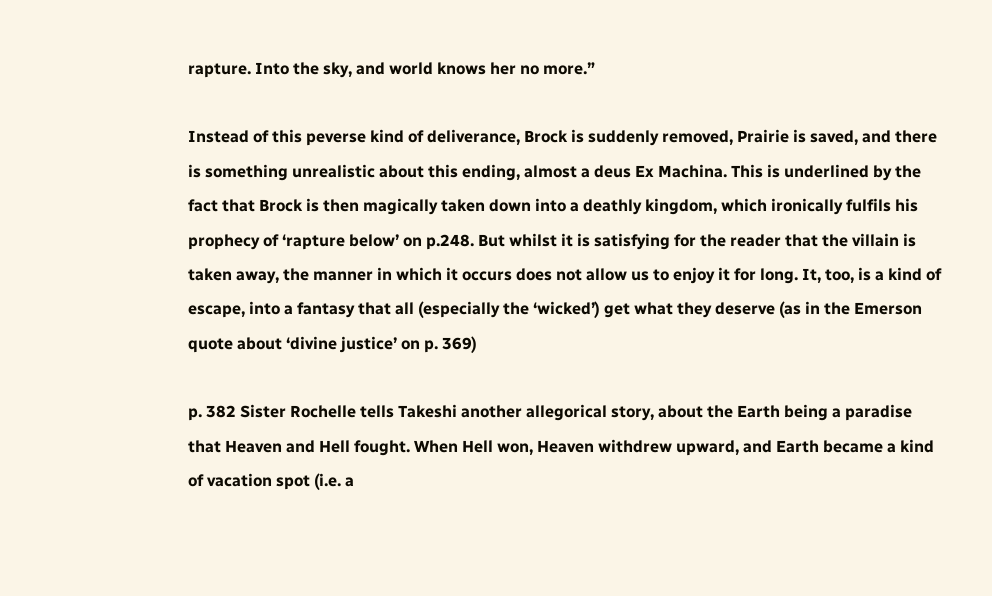rapture. Into the sky, and world knows her no more.”

Instead of this peverse kind of deliverance, Brock is suddenly removed, Prairie is saved, and there is something unrealistic about this ending, almost a deus Ex Machina. This is underlined by the fact that Brock is then magically taken down into a deathly kingdom, which ironically fulfils his prophecy of ‘rapture below’ on p.248. But whilst it is satisfying for the reader that the villain is taken away, the manner in which it occurs does not allow us to enjoy it for long. It, too, is a kind of escape, into a fantasy that all (especially the ‘wicked’) get what they deserve (as in the Emerson quote about ‘divine justice’ on p. 369)

p. 382 Sister Rochelle tells Takeshi another allegorical story, about the Earth being a paradise that Heaven and Hell fought. When Hell won, Heaven withdrew upward, and Earth became a kind of vacation spot (i.e. a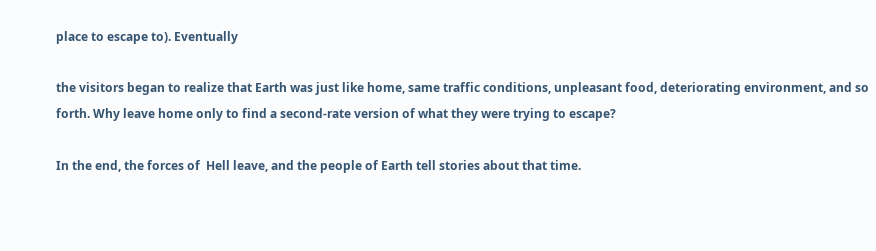place to escape to). Eventually

the visitors began to realize that Earth was just like home, same traffic conditions, unpleasant food, deteriorating environment, and so forth. Why leave home only to find a second-rate version of what they were trying to escape?

In the end, the forces of  Hell leave, and the people of Earth tell stories about that time.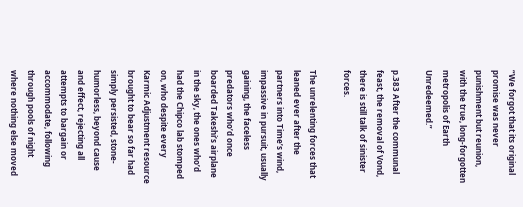“We forgot that its original promise was never punishment but reunion, with the true, long-forgotten metropolis of Earth Unredeemed.”

p.383 After the communal feast, the removal of Vond, there is still talk of sinister forces.

The unrelenting forces that leaned ever after the partners into Time’s wind, impassive in pursuit, usually gaining, the faceless predators who’d once boarded Takeshi’s airplane in the sky, the ones who’d had the Chipco lab stomped on, who despite every Karmic Adjustment resource brought to bear so far had simply persisted, stone-humorless, beyond cause and effect, rejecting all attempts to bargain or accommodate, following through pools of night where nothing else moved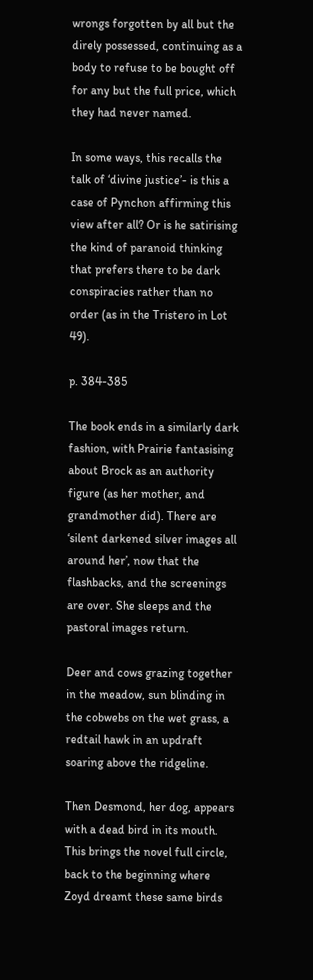wrongs forgotten by all but the direly possessed, continuing as a body to refuse to be bought off for any but the full price, which they had never named.

In some ways, this recalls the talk of ‘divine justice’- is this a case of Pynchon affirming this view after all? Or is he satirising the kind of paranoid thinking that prefers there to be dark conspiracies rather than no order (as in the Tristero in Lot 49).

p. 384-385

The book ends in a similarly dark fashion, with Prairie fantasising about Brock as an authority figure (as her mother, and grandmother did). There are ‘silent darkened silver images all around her’, now that the flashbacks, and the screenings are over. She sleeps and the pastoral images return.

Deer and cows grazing together in the meadow, sun blinding in the cobwebs on the wet grass, a redtail hawk in an updraft soaring above the ridgeline.

Then Desmond, her dog, appears with a dead bird in its mouth. This brings the novel full circle, back to the beginning where Zoyd dreamt these same birds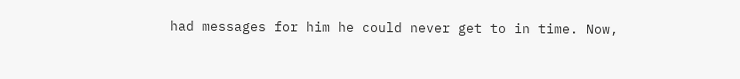had messages for him he could never get to in time. Now,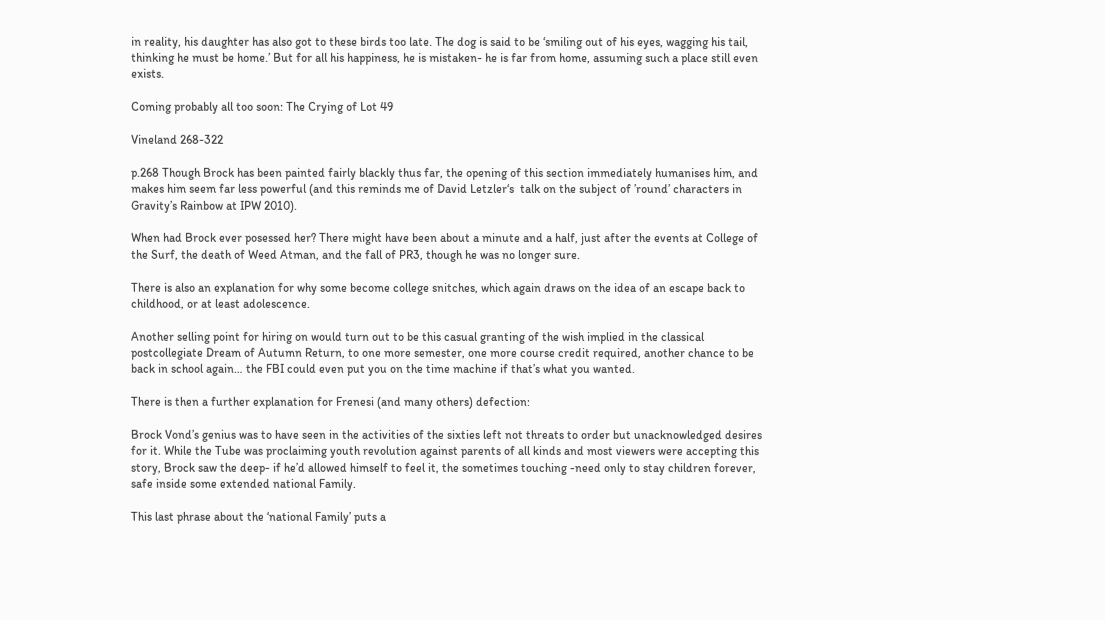in reality, his daughter has also got to these birds too late. The dog is said to be ‘smiling out of his eyes, wagging his tail, thinking he must be home.’ But for all his happiness, he is mistaken- he is far from home, assuming such a place still even exists.

Coming probably all too soon: The Crying of Lot 49

Vineland 268-322

p.268 Though Brock has been painted fairly blackly thus far, the opening of this section immediately humanises him, and makes him seem far less powerful (and this reminds me of David Letzler‘s  talk on the subject of ’round’ characters in Gravity’s Rainbow at IPW 2010).

When had Brock ever posessed her? There might have been about a minute and a half, just after the events at College of the Surf, the death of Weed Atman, and the fall of PR3, though he was no longer sure.

There is also an explanation for why some become college snitches, which again draws on the idea of an escape back to childhood, or at least adolescence.

Another selling point for hiring on would turn out to be this casual granting of the wish implied in the classical postcollegiate Dream of Autumn Return, to one more semester, one more course credit required, another chance to be back in school again… the FBI could even put you on the time machine if that’s what you wanted.

There is then a further explanation for Frenesi (and many others) defection:

Brock Vond’s genius was to have seen in the activities of the sixties left not threats to order but unacknowledged desires for it. While the Tube was proclaiming youth revolution against parents of all kinds and most viewers were accepting this story, Brock saw the deep- if he’d allowed himself to feel it, the sometimes touching -need only to stay children forever, safe inside some extended national Family.

This last phrase about the ‘national Family’ puts a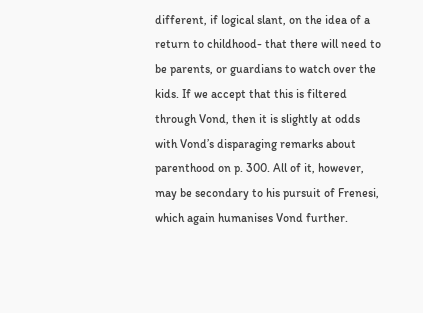different, if logical slant, on the idea of a return to childhood- that there will need to be parents, or guardians to watch over the kids. If we accept that this is filtered through Vond, then it is slightly at odds with Vond’s disparaging remarks about parenthood on p. 300. All of it, however, may be secondary to his pursuit of Frenesi, which again humanises Vond further.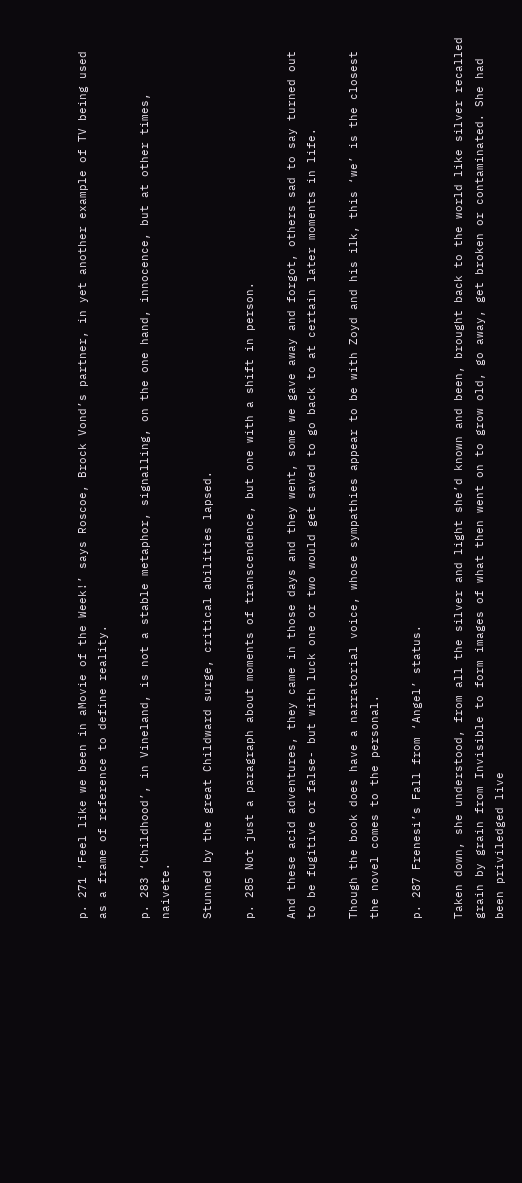p. 271 ‘Feel like we been in aMovie of the Week!’ says Roscoe, Brock Vond’s partner, in yet another example of TV being used as a frame of reference to define reality.

p. 283 ‘Childhood’, in Vineland, is not a stable metaphor, signalling, on the one hand, innocence, but at other times, naivete.

Stunned by the great Childward surge, critical abilities lapsed.

p. 285 Not just a paragraph about moments of transcendence, but one with a shift in person.

And these acid adventures, they came in those days and they went, some we gave away and forgot, others sad to say turned out to be fugitive or false- but with luck one or two would get saved to go back to at certain later moments in life.

Though the book does have a narratorial voice, whose sympathies appear to be with Zoyd and his ilk, this ‘we’ is the closest the novel comes to the personal.

p. 287 Frenesi’s Fall from ‘Angel’ status.

Taken down, she understood, from all the silver and light she’d known and been, brought back to the world like silver recalled grain by grain from Invisible to form images of what then went on to grow old, go away, get broken or contaminated. She had been priviledged live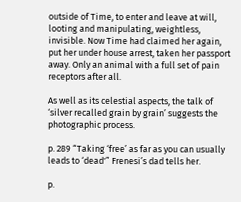outside of Time, to enter and leave at will, looting and manipulating, weightless, invisible. Now Time had claimed her again, put her under house arrest, taken her passport away. Only an animal with a full set of pain receptors after all.

As well as its celestial aspects, the talk of ‘silver recalled grain by grain’ suggests the photographic process.

p. 289 “Taking ‘free’ as far as you can usually leads to ‘dead'” Frenesi’s dad tells her.

p.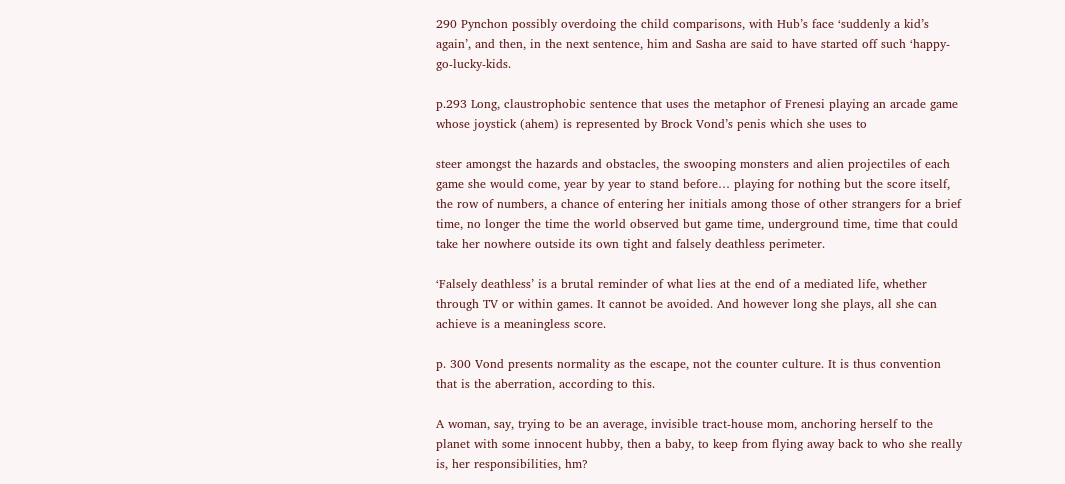290 Pynchon possibly overdoing the child comparisons, with Hub’s face ‘suddenly a kid’s again’, and then, in the next sentence, him and Sasha are said to have started off such ‘happy-go-lucky-kids.

p.293 Long, claustrophobic sentence that uses the metaphor of Frenesi playing an arcade game whose joystick (ahem) is represented by Brock Vond’s penis which she uses to

steer amongst the hazards and obstacles, the swooping monsters and alien projectiles of each game she would come, year by year to stand before… playing for nothing but the score itself, the row of numbers, a chance of entering her initials among those of other strangers for a brief time, no longer the time the world observed but game time, underground time, time that could take her nowhere outside its own tight and falsely deathless perimeter.

‘Falsely deathless’ is a brutal reminder of what lies at the end of a mediated life, whether through TV or within games. It cannot be avoided. And however long she plays, all she can achieve is a meaningless score.

p. 300 Vond presents normality as the escape, not the counter culture. It is thus convention that is the aberration, according to this.

A woman, say, trying to be an average, invisible tract-house mom, anchoring herself to the planet with some innocent hubby, then a baby, to keep from flying away back to who she really is, her responsibilities, hm?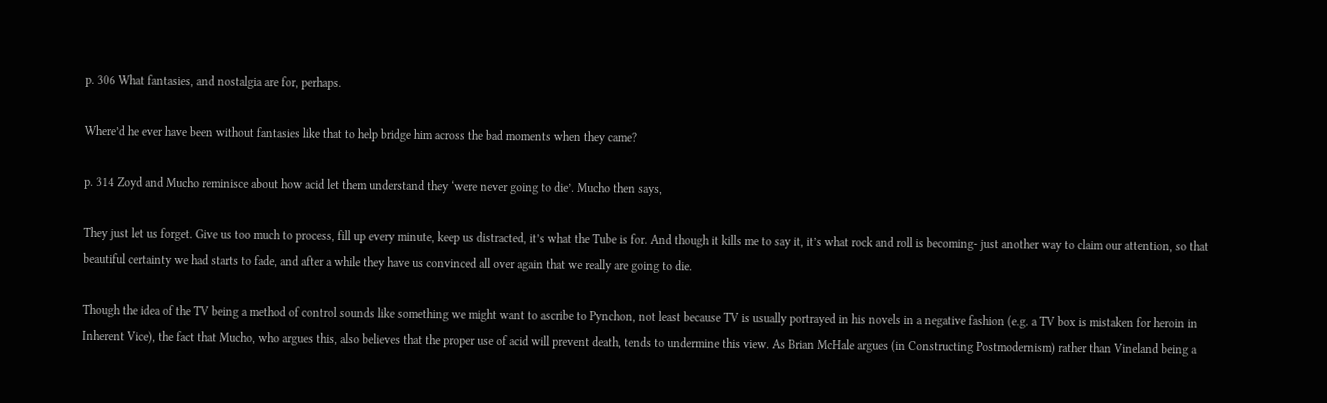p. 306 What fantasies, and nostalgia are for, perhaps.

Where’d he ever have been without fantasies like that to help bridge him across the bad moments when they came?

p. 314 Zoyd and Mucho reminisce about how acid let them understand they ‘were never going to die’. Mucho then says,

They just let us forget. Give us too much to process, fill up every minute, keep us distracted, it’s what the Tube is for. And though it kills me to say it, it’s what rock and roll is becoming- just another way to claim our attention, so that beautiful certainty we had starts to fade, and after a while they have us convinced all over again that we really are going to die.

Though the idea of the TV being a method of control sounds like something we might want to ascribe to Pynchon, not least because TV is usually portrayed in his novels in a negative fashion (e.g. a TV box is mistaken for heroin in Inherent Vice), the fact that Mucho, who argues this, also believes that the proper use of acid will prevent death, tends to undermine this view. As Brian McHale argues (in Constructing Postmodernism) rather than Vineland being a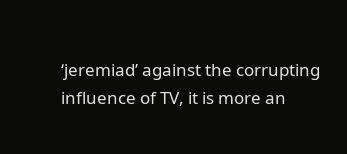‘jeremiad’ against the corrupting influence of TV, it is more an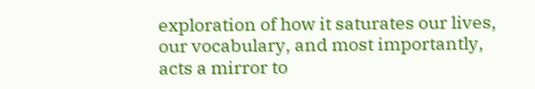exploration of how it saturates our lives, our vocabulary, and most importantly, acts a mirror to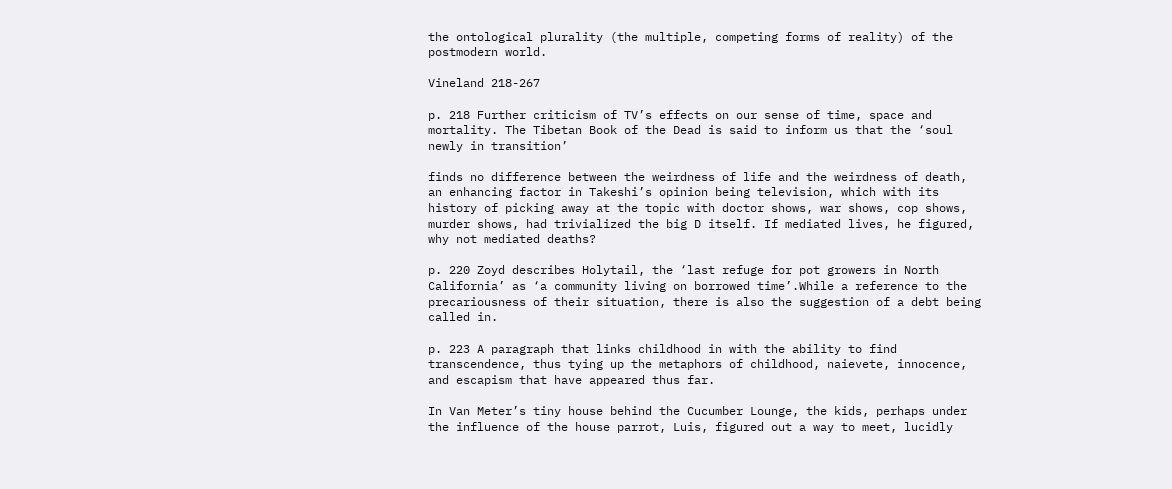the ontological plurality (the multiple, competing forms of reality) of the postmodern world.

Vineland 218-267

p. 218 Further criticism of TV’s effects on our sense of time, space and mortality. The Tibetan Book of the Dead is said to inform us that the ‘soul newly in transition’

finds no difference between the weirdness of life and the weirdness of death, an enhancing factor in Takeshi’s opinion being television, which with its history of picking away at the topic with doctor shows, war shows, cop shows, murder shows, had trivialized the big D itself. If mediated lives, he figured, why not mediated deaths?

p. 220 Zoyd describes Holytail, the ‘last refuge for pot growers in North California’ as ‘a community living on borrowed time’.While a reference to the precariousness of their situation, there is also the suggestion of a debt being called in.

p. 223 A paragraph that links childhood in with the ability to find transcendence, thus tying up the metaphors of childhood, naievete, innocence, and escapism that have appeared thus far.

In Van Meter’s tiny house behind the Cucumber Lounge, the kids, perhaps under the influence of the house parrot, Luis, figured out a way to meet, lucidly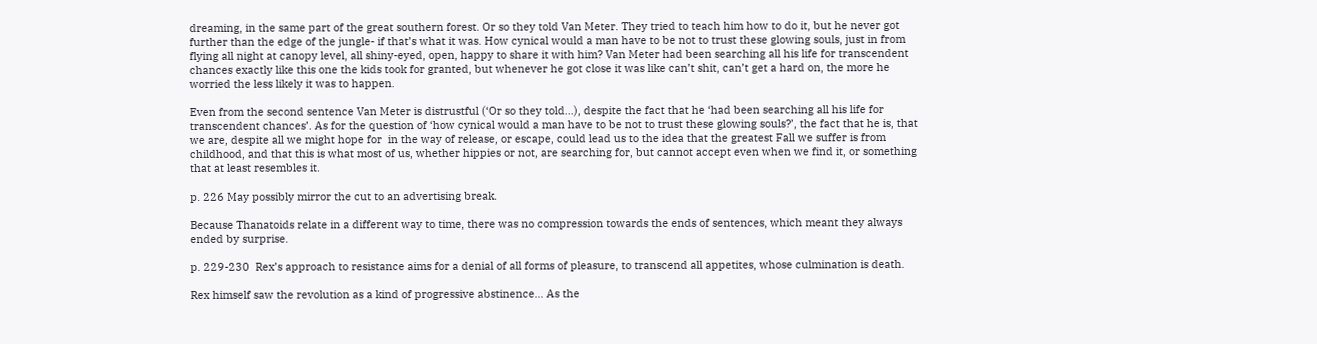dreaming, in the same part of the great southern forest. Or so they told Van Meter. They tried to teach him how to do it, but he never got further than the edge of the jungle- if that’s what it was. How cynical would a man have to be not to trust these glowing souls, just in from flying all night at canopy level, all shiny-eyed, open, happy to share it with him? Van Meter had been searching all his life for transcendent chances exactly like this one the kids took for granted, but whenever he got close it was like can’t shit, can’t get a hard on, the more he worried the less likely it was to happen.

Even from the second sentence Van Meter is distrustful (‘Or so they told…), despite the fact that he ‘had been searching all his life for transcendent chances’. As for the question of ‘how cynical would a man have to be not to trust these glowing souls?’, the fact that he is, that we are, despite all we might hope for  in the way of release, or escape, could lead us to the idea that the greatest Fall we suffer is from childhood, and that this is what most of us, whether hippies or not, are searching for, but cannot accept even when we find it, or something that at least resembles it.

p. 226 May possibly mirror the cut to an advertising break.

Because Thanatoids relate in a different way to time, there was no compression towards the ends of sentences, which meant they always ended by surprise.

p. 229-230  Rex’s approach to resistance aims for a denial of all forms of pleasure, to transcend all appetites, whose culmination is death.

Rex himself saw the revolution as a kind of progressive abstinence… As the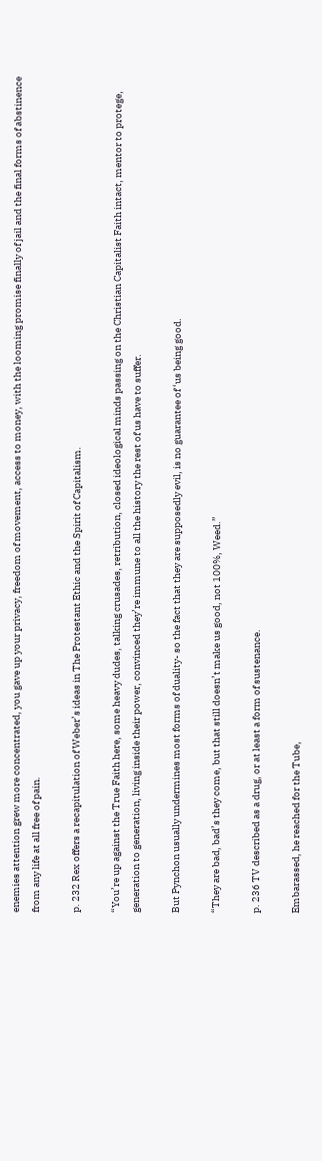enemies attention grew more concentrated, you gave up your privacy, freedom of movement, access to money, with the looming promise finally of jail and the final forms of abstinence from any life at all free of pain.

p. 232 Rex offers a recapitulation of Weber’s ideas in The Protestant Ethic and the Spirit of Capitalism.

“You’re up against the True Faith here, some heavy dudes, talking crusades, retribution, closed ideological minds passing on the Christian Capitalist Faith intact, mentor to protege, generation to generation, living inside their power, convinced they’re immune to all the history the rest of us have to suffer.

But Pynchon usually undermines most forms of duality- so the fact that they are supposedly evil, is no guarantee of ‘us being good.

“They are bad, bad’s they come, but that still doesn’t make us good, not 100%, Weed.”

p. 236 TV described as a drug, or at least a form of sustenance.

Embarassed, he reached for the Tube,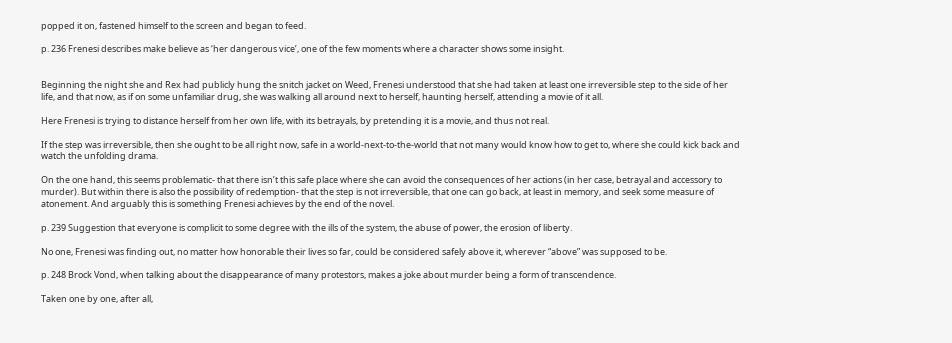popped it on, fastened himself to the screen and began to feed.

p. 236 Frenesi describes make believe as ‘her dangerous vice’, one of the few moments where a character shows some insight.


Beginning the night she and Rex had publicly hung the snitch jacket on Weed, Frenesi understood that she had taken at least one irreversible step to the side of her life, and that now, as if on some unfamiliar drug, she was walking all around next to herself, haunting herself, attending a movie of it all.

Here Frenesi is trying to distance herself from her own life, with its betrayals, by pretending it is a movie, and thus not real.

If the step was irreversible, then she ought to be all right now, safe in a world-next-to-the-world that not many would know how to get to, where she could kick back and watch the unfolding drama.

On the one hand, this seems problematic- that there isn’t this safe place where she can avoid the consequences of her actions (in her case, betrayal and accessory to murder). But within there is also the possibility of redemption- that the step is not irreversible, that one can go back, at least in memory, and seek some measure of atonement. And arguably this is something Frenesi achieves by the end of the novel.

p. 239 Suggestion that everyone is complicit to some degree with the ills of the system, the abuse of power, the erosion of liberty.

No one, Frenesi was finding out, no matter how honorable their lives so far, could be considered safely above it, wherever “above” was supposed to be.

p. 248 Brock Vond, when talking about the disappearance of many protestors, makes a joke about murder being a form of transcendence.

Taken one by one, after all,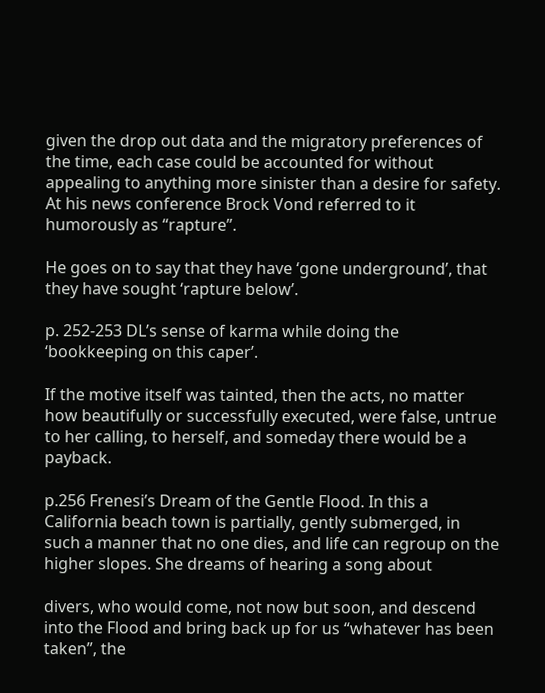given the drop out data and the migratory preferences of the time, each case could be accounted for without appealing to anything more sinister than a desire for safety. At his news conference Brock Vond referred to it humorously as “rapture”.

He goes on to say that they have ‘gone underground’, that they have sought ‘rapture below’.

p. 252-253 DL’s sense of karma while doing the ‘bookkeeping on this caper’.

If the motive itself was tainted, then the acts, no matter how beautifully or successfully executed, were false, untrue to her calling, to herself, and someday there would be a payback.

p.256 Frenesi’s Dream of the Gentle Flood. In this a California beach town is partially, gently submerged, in such a manner that no one dies, and life can regroup on the higher slopes. She dreams of hearing a song about

divers, who would come, not now but soon, and descend into the Flood and bring back up for us “whatever has been taken”, the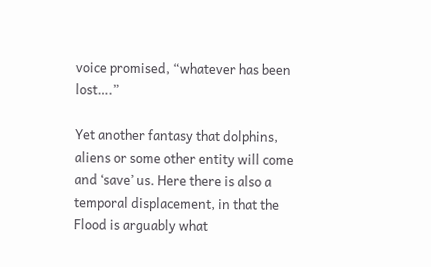voice promised, “whatever has been lost….”

Yet another fantasy that dolphins, aliens or some other entity will come and ‘save’ us. Here there is also a temporal displacement, in that the Flood is arguably what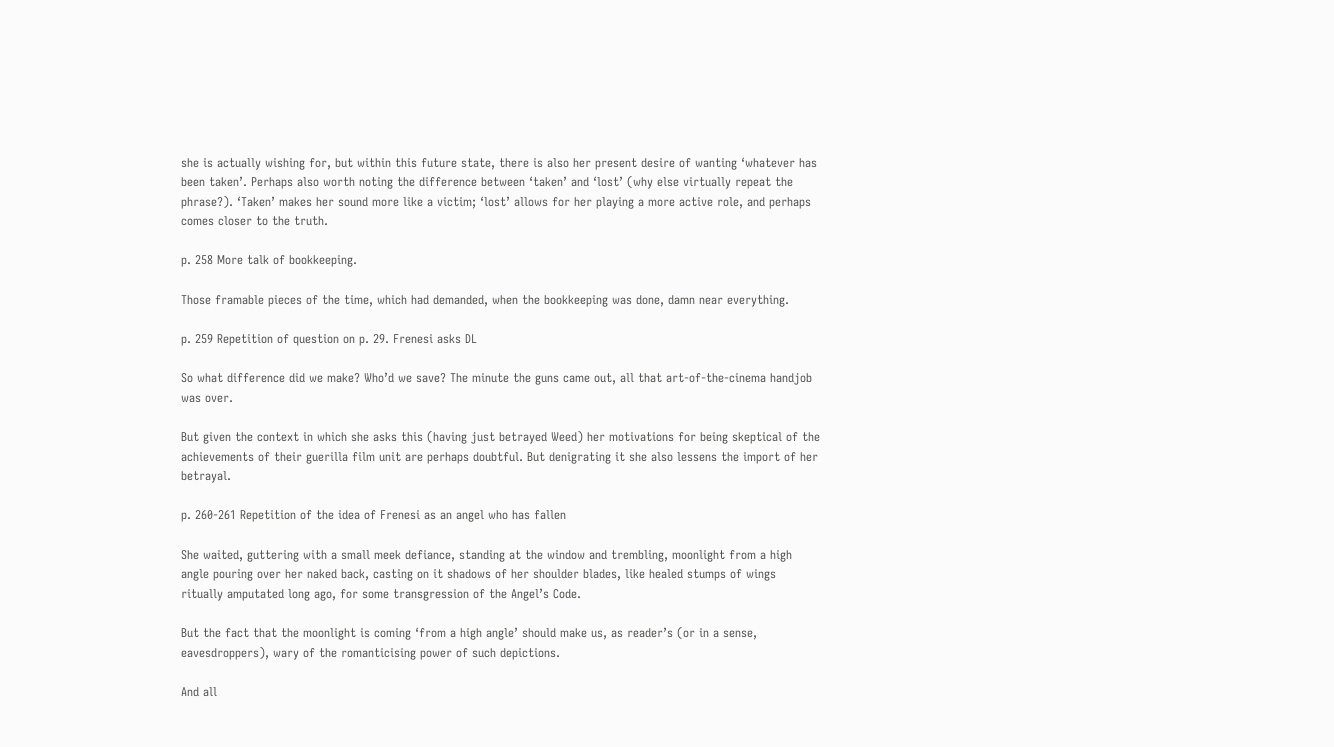she is actually wishing for, but within this future state, there is also her present desire of wanting ‘whatever has been taken’. Perhaps also worth noting the difference between ‘taken’ and ‘lost’ (why else virtually repeat the phrase?). ‘Taken’ makes her sound more like a victim; ‘lost’ allows for her playing a more active role, and perhaps comes closer to the truth.

p. 258 More talk of bookkeeping.

Those framable pieces of the time, which had demanded, when the bookkeeping was done, damn near everything.

p. 259 Repetition of question on p. 29. Frenesi asks DL

So what difference did we make? Who’d we save? The minute the guns came out, all that art-of-the-cinema handjob was over.

But given the context in which she asks this (having just betrayed Weed) her motivations for being skeptical of the achievements of their guerilla film unit are perhaps doubtful. But denigrating it she also lessens the import of her betrayal.

p. 260-261 Repetition of the idea of Frenesi as an angel who has fallen

She waited, guttering with a small meek defiance, standing at the window and trembling, moonlight from a high angle pouring over her naked back, casting on it shadows of her shoulder blades, like healed stumps of wings ritually amputated long ago, for some transgression of the Angel’s Code.

But the fact that the moonlight is coming ‘from a high angle’ should make us, as reader’s (or in a sense, eavesdroppers), wary of the romanticising power of such depictions.

And all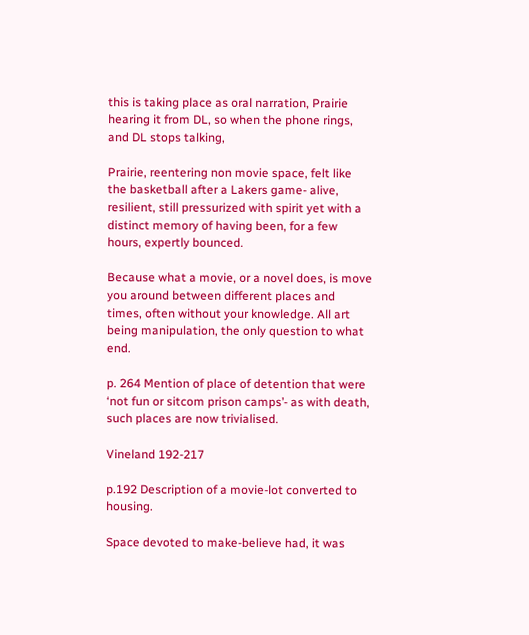this is taking place as oral narration, Prairie hearing it from DL, so when the phone rings, and DL stops talking,

Prairie, reentering non movie space, felt like the basketball after a Lakers game- alive, resilient, still pressurized with spirit yet with a distinct memory of having been, for a few hours, expertly bounced.

Because what a movie, or a novel does, is move you around between different places and times, often without your knowledge. All art being manipulation, the only question to what end.

p. 264 Mention of place of detention that were ‘not fun or sitcom prison camps’- as with death, such places are now trivialised.

Vineland 192-217

p.192 Description of a movie-lot converted to housing.

Space devoted to make-believe had, it was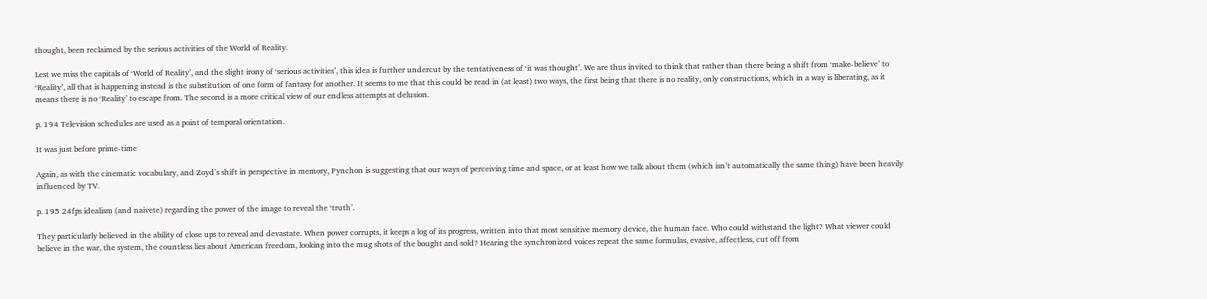thought, been reclaimed by the serious activities of the World of Reality.

Lest we miss the capitals of ‘World of Reality’, and the slight irony of ‘serious activities’, this idea is further undercut by the tentativeness of ‘it was thought’. We are thus invited to think that rather than there being a shift from ‘make-believe’ to ‘Reality’, all that is happening instead is the substitution of one form of fantasy for another. It seems to me that this could be read in (at least) two ways, the first being that there is no reality, only constructions, which in a way is liberating, as it means there is no ‘Reality’ to escape from. The second is a more critical view of our endless attempts at delusion.

p. 194 Television schedules are used as a point of temporal orientation.

It was just before prime-time

Again, as with the cinematic vocabulary, and Zoyd’s shift in perspective in memory, Pynchon is suggesting that our ways of perceiving time and space, or at least how we talk about them (which isn’t automatically the same thing) have been heavily influenced by TV.

p. 195 24fps idealism (and naivete) regarding the power of the image to reveal the ‘truth’.

They particularly believed in the ability of close ups to reveal and devastate. When power corrupts, it keeps a log of its progress, written into that most sensitive memory device, the human face. Who could withstand the light? What viewer could believe in the war, the system, the countless lies about American freedom, looking into the mug shots of the bought and sold? Hearing the synchronized voices repeat the same formulas, evasive, affectless, cut off from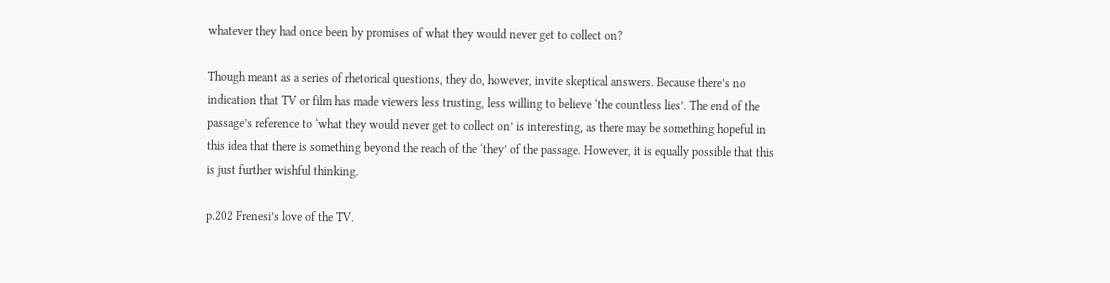whatever they had once been by promises of what they would never get to collect on?

Though meant as a series of rhetorical questions, they do, however, invite skeptical answers. Because there’s no indication that TV or film has made viewers less trusting, less willing to believe ‘the countless lies’. The end of the passage’s reference to ‘what they would never get to collect on’ is interesting, as there may be something hopeful in this idea that there is something beyond the reach of the ‘they’ of the passage. However, it is equally possible that this is just further wishful thinking.

p.202 Frenesi’s love of the TV.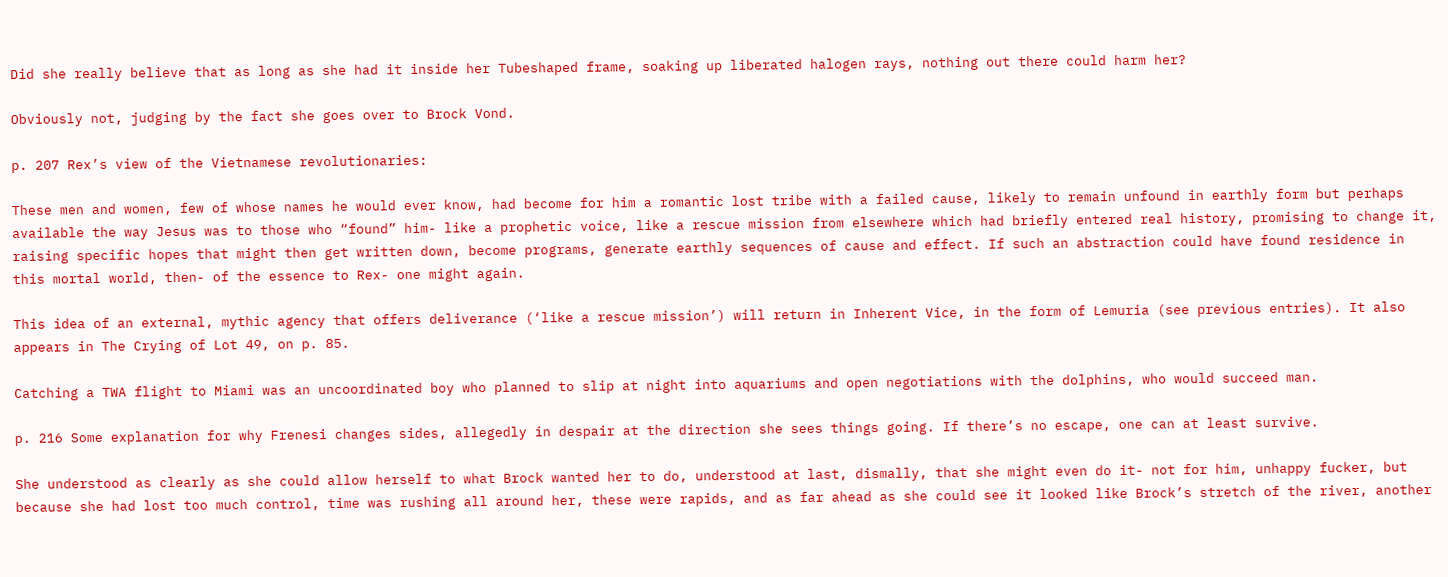Did she really believe that as long as she had it inside her Tubeshaped frame, soaking up liberated halogen rays, nothing out there could harm her?

Obviously not, judging by the fact she goes over to Brock Vond.

p. 207 Rex’s view of the Vietnamese revolutionaries:

These men and women, few of whose names he would ever know, had become for him a romantic lost tribe with a failed cause, likely to remain unfound in earthly form but perhaps available the way Jesus was to those who “found” him- like a prophetic voice, like a rescue mission from elsewhere which had briefly entered real history, promising to change it, raising specific hopes that might then get written down, become programs, generate earthly sequences of cause and effect. If such an abstraction could have found residence in this mortal world, then- of the essence to Rex- one might again.

This idea of an external, mythic agency that offers deliverance (‘like a rescue mission’) will return in Inherent Vice, in the form of Lemuria (see previous entries). It also appears in The Crying of Lot 49, on p. 85.

Catching a TWA flight to Miami was an uncoordinated boy who planned to slip at night into aquariums and open negotiations with the dolphins, who would succeed man.

p. 216 Some explanation for why Frenesi changes sides, allegedly in despair at the direction she sees things going. If there’s no escape, one can at least survive.

She understood as clearly as she could allow herself to what Brock wanted her to do, understood at last, dismally, that she might even do it- not for him, unhappy fucker, but because she had lost too much control, time was rushing all around her, these were rapids, and as far ahead as she could see it looked like Brock’s stretch of the river, another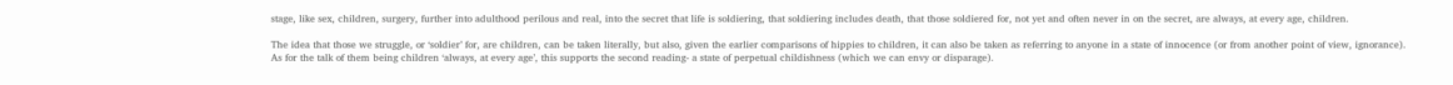stage, like sex, children, surgery, further into adulthood perilous and real, into the secret that life is soldiering, that soldiering includes death, that those soldiered for, not yet and often never in on the secret, are always, at every age, children.

The idea that those we struggle, or ‘soldier’ for, are children, can be taken literally, but also, given the earlier comparisons of hippies to children, it can also be taken as referring to anyone in a state of innocence (or from another point of view, ignorance). As for the talk of them being children ‘always, at every age’, this supports the second reading- a state of perpetual childishness (which we can envy or disparage).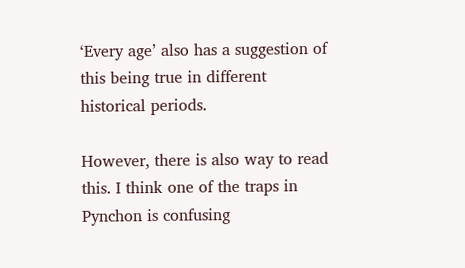‘Every age’ also has a suggestion of this being true in different historical periods.

However, there is also way to read this. I think one of the traps in Pynchon is confusing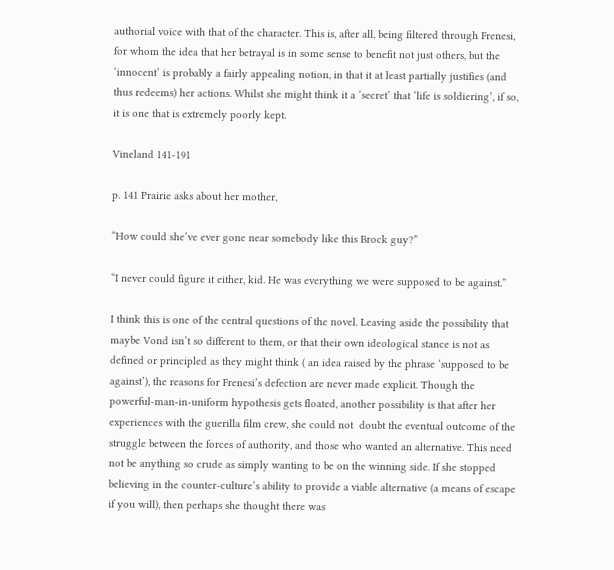authorial voice with that of the character. This is, after all, being filtered through Frenesi, for whom the idea that her betrayal is in some sense to benefit not just others, but the ‘innocent’ is probably a fairly appealing notion, in that it at least partially justifies (and thus redeems) her actions. Whilst she might think it a ‘secret’ that ‘life is soldiering’, if so, it is one that is extremely poorly kept.

Vineland 141-191

p. 141 Prairie asks about her mother,

“How could she’ve ever gone near somebody like this Brock guy?”

“I never could figure it either, kid. He was everything we were supposed to be against.”

I think this is one of the central questions of the novel. Leaving aside the possibility that maybe Vond isn’t so different to them, or that their own ideological stance is not as defined or principled as they might think ( an idea raised by the phrase ‘supposed to be against’), the reasons for Frenesi’s defection are never made explicit. Though the powerful-man-in-uniform hypothesis gets floated, another possibility is that after her experiences with the guerilla film crew, she could not  doubt the eventual outcome of the struggle between the forces of authority, and those who wanted an alternative. This need not be anything so crude as simply wanting to be on the winning side. If she stopped believing in the counter-culture’s ability to provide a viable alternative (a means of escape if you will), then perhaps she thought there was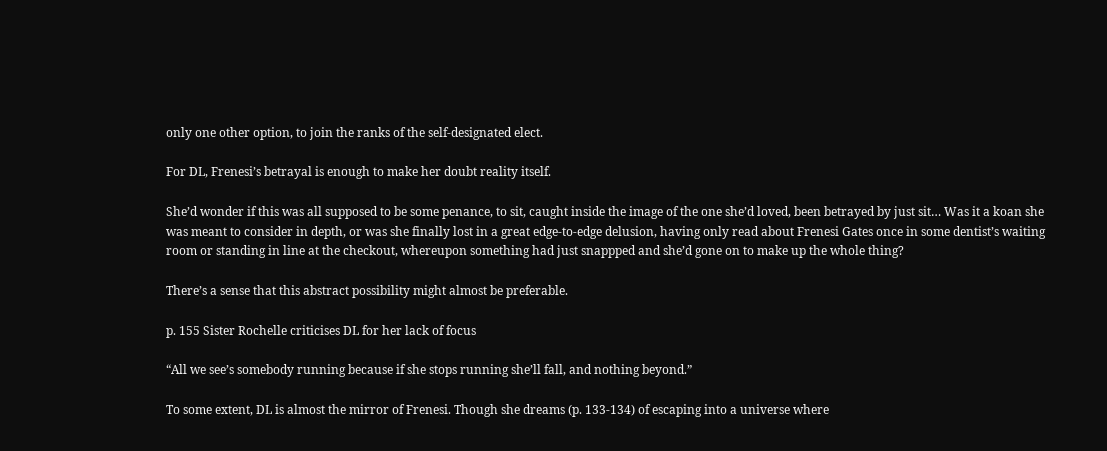only one other option, to join the ranks of the self-designated elect.

For DL, Frenesi’s betrayal is enough to make her doubt reality itself.

She’d wonder if this was all supposed to be some penance, to sit, caught inside the image of the one she’d loved, been betrayed by just sit… Was it a koan she was meant to consider in depth, or was she finally lost in a great edge-to-edge delusion, having only read about Frenesi Gates once in some dentist’s waiting room or standing in line at the checkout, whereupon something had just snappped and she’d gone on to make up the whole thing?

There’s a sense that this abstract possibility might almost be preferable.

p. 155 Sister Rochelle criticises DL for her lack of focus

“All we see’s somebody running because if she stops running she’ll fall, and nothing beyond.”

To some extent, DL is almost the mirror of Frenesi. Though she dreams (p. 133-134) of escaping into a universe where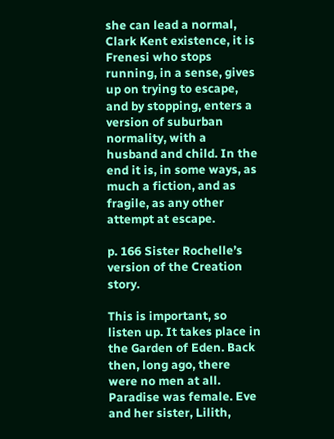she can lead a normal, Clark Kent existence, it is Frenesi who stops running, in a sense, gives up on trying to escape, and by stopping, enters a version of suburban normality, with a husband and child. In the end it is, in some ways, as much a fiction, and as fragile, as any other attempt at escape.

p. 166 Sister Rochelle’s version of the Creation story.

This is important, so listen up. It takes place in the Garden of Eden. Back then, long ago, there were no men at all. Paradise was female. Eve and her sister, Lilith,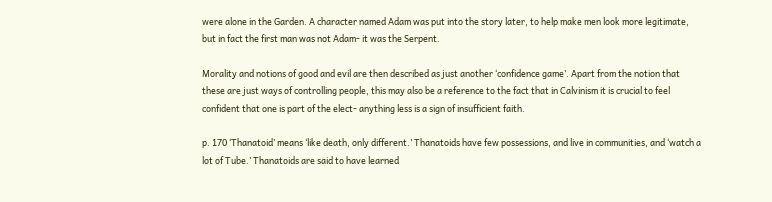were alone in the Garden. A character named Adam was put into the story later, to help make men look more legitimate, but in fact the first man was not Adam- it was the Serpent.

Morality and notions of good and evil are then described as just another ‘confidence game’. Apart from the notion that these are just ways of controlling people, this may also be a reference to the fact that in Calvinism it is crucial to feel confident that one is part of the elect- anything less is a sign of insufficient faith.

p. 170 ‘Thanatoid’ means ‘like death, only different.’ Thanatoids have few possessions, and live in communities, and ‘watch a lot of Tube.’ Thanatoids are said to have learned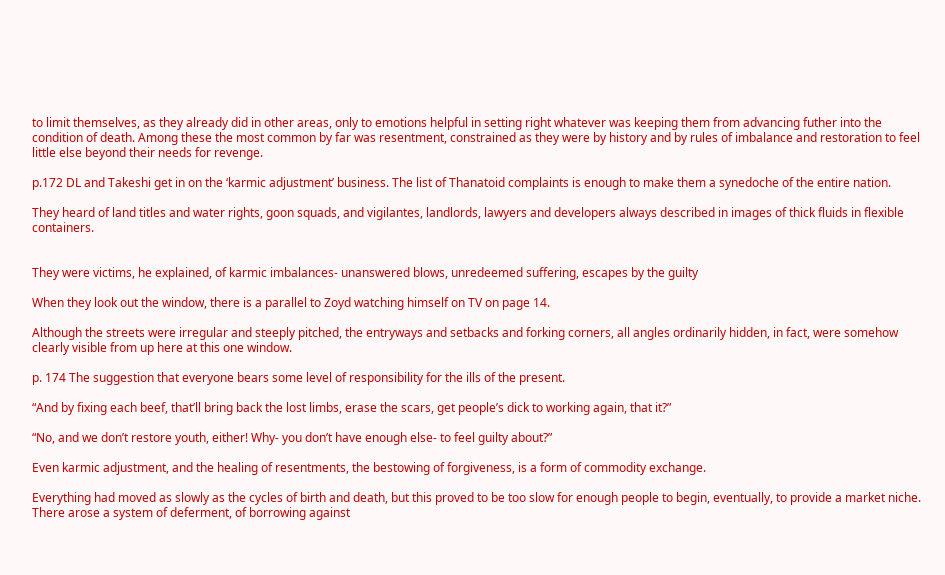to limit themselves, as they already did in other areas, only to emotions helpful in setting right whatever was keeping them from advancing futher into the condition of death. Among these the most common by far was resentment, constrained as they were by history and by rules of imbalance and restoration to feel little else beyond their needs for revenge.

p.172 DL and Takeshi get in on the ‘karmic adjustment’ business. The list of Thanatoid complaints is enough to make them a synedoche of the entire nation.

They heard of land titles and water rights, goon squads, and vigilantes, landlords, lawyers and developers always described in images of thick fluids in flexible containers.


They were victims, he explained, of karmic imbalances- unanswered blows, unredeemed suffering, escapes by the guilty

When they look out the window, there is a parallel to Zoyd watching himself on TV on page 14.

Although the streets were irregular and steeply pitched, the entryways and setbacks and forking corners, all angles ordinarily hidden, in fact, were somehow clearly visible from up here at this one window.

p. 174 The suggestion that everyone bears some level of responsibility for the ills of the present.

“And by fixing each beef, that’ll bring back the lost limbs, erase the scars, get people’s dick to working again, that it?”

“No, and we don’t restore youth, either! Why- you don’t have enough else- to feel guilty about?”

Even karmic adjustment, and the healing of resentments, the bestowing of forgiveness, is a form of commodity exchange.

Everything had moved as slowly as the cycles of birth and death, but this proved to be too slow for enough people to begin, eventually, to provide a market niche. There arose a system of deferment, of borrowing against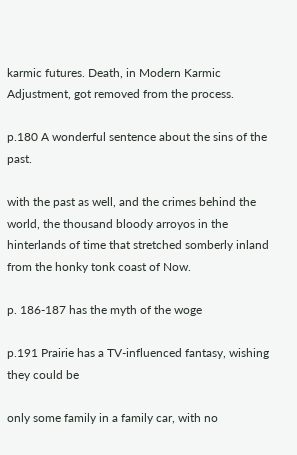karmic futures. Death, in Modern Karmic Adjustment, got removed from the process.

p.180 A wonderful sentence about the sins of the past.

with the past as well, and the crimes behind the world, the thousand bloody arroyos in the hinterlands of time that stretched somberly inland from the honky tonk coast of Now.

p. 186-187 has the myth of the woge

p.191 Prairie has a TV-influenced fantasy, wishing they could be

only some family in a family car, with no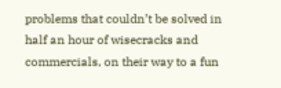problems that couldn’t be solved in half an hour of wisecracks and commercials, on their way to a fun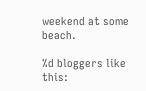weekend at some beach.

%d bloggers like this: